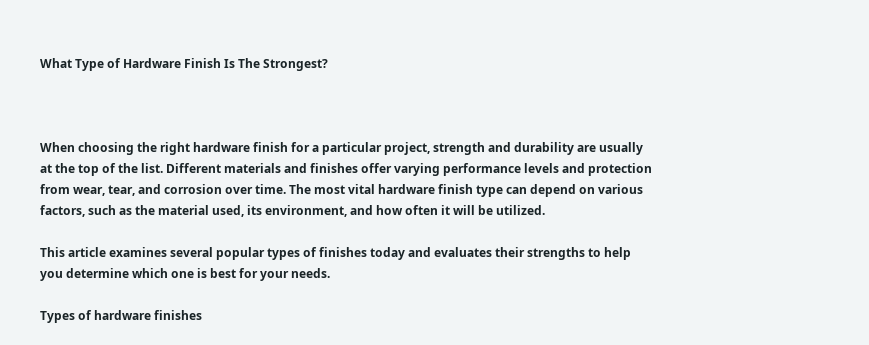What Type of Hardware Finish Is The Strongest?



When choosing the right hardware finish for a particular project, strength and durability are usually at the top of the list. Different materials and finishes offer varying performance levels and protection from wear, tear, and corrosion over time. The most vital hardware finish type can depend on various factors, such as the material used, its environment, and how often it will be utilized.

This article examines several popular types of finishes today and evaluates their strengths to help you determine which one is best for your needs.

Types of hardware finishes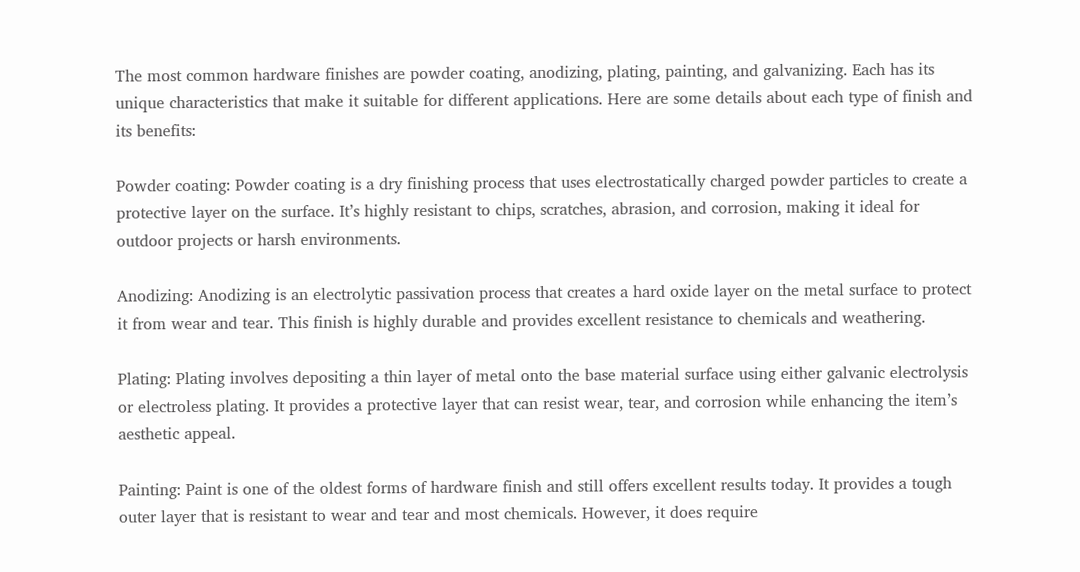The most common hardware finishes are powder coating, anodizing, plating, painting, and galvanizing. Each has its unique characteristics that make it suitable for different applications. Here are some details about each type of finish and its benefits:

Powder coating: Powder coating is a dry finishing process that uses electrostatically charged powder particles to create a protective layer on the surface. It’s highly resistant to chips, scratches, abrasion, and corrosion, making it ideal for outdoor projects or harsh environments.

Anodizing: Anodizing is an electrolytic passivation process that creates a hard oxide layer on the metal surface to protect it from wear and tear. This finish is highly durable and provides excellent resistance to chemicals and weathering.

Plating: Plating involves depositing a thin layer of metal onto the base material surface using either galvanic electrolysis or electroless plating. It provides a protective layer that can resist wear, tear, and corrosion while enhancing the item’s aesthetic appeal.

Painting: Paint is one of the oldest forms of hardware finish and still offers excellent results today. It provides a tough outer layer that is resistant to wear and tear and most chemicals. However, it does require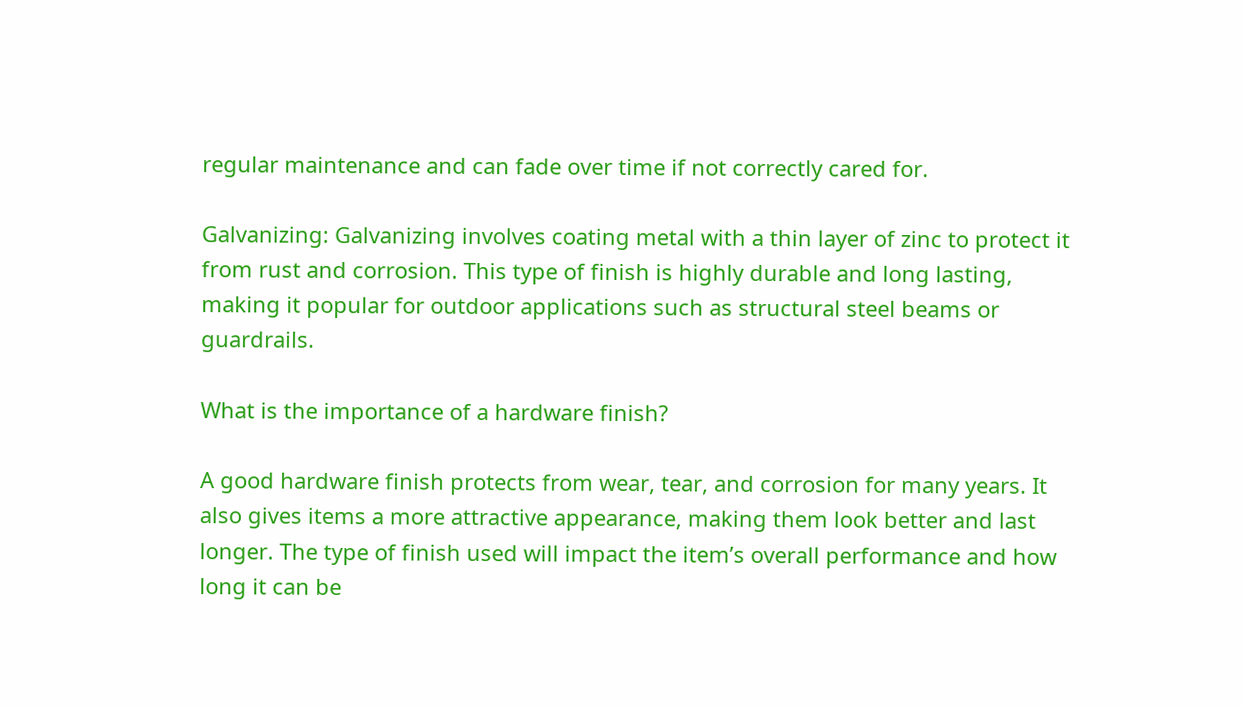regular maintenance and can fade over time if not correctly cared for.

Galvanizing: Galvanizing involves coating metal with a thin layer of zinc to protect it from rust and corrosion. This type of finish is highly durable and long lasting, making it popular for outdoor applications such as structural steel beams or guardrails.

What is the importance of a hardware finish?

A good hardware finish protects from wear, tear, and corrosion for many years. It also gives items a more attractive appearance, making them look better and last longer. The type of finish used will impact the item’s overall performance and how long it can be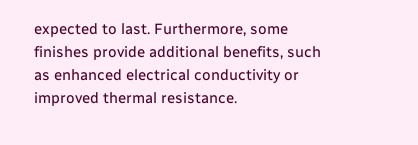expected to last. Furthermore, some finishes provide additional benefits, such as enhanced electrical conductivity or improved thermal resistance.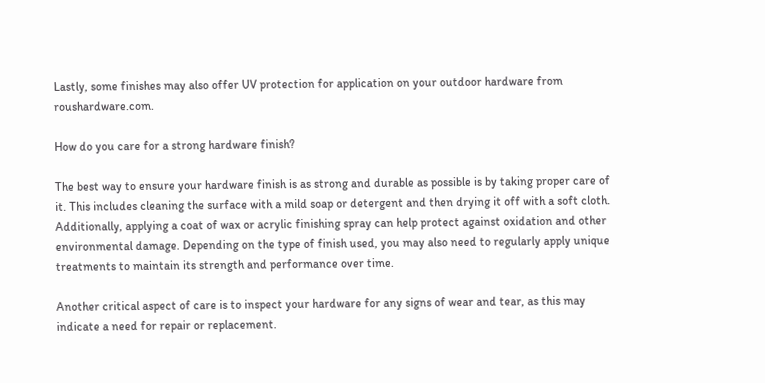Lastly, some finishes may also offer UV protection for application on your outdoor hardware from roushardware.com.

How do you care for a strong hardware finish?

The best way to ensure your hardware finish is as strong and durable as possible is by taking proper care of it. This includes cleaning the surface with a mild soap or detergent and then drying it off with a soft cloth. Additionally, applying a coat of wax or acrylic finishing spray can help protect against oxidation and other environmental damage. Depending on the type of finish used, you may also need to regularly apply unique treatments to maintain its strength and performance over time.

Another critical aspect of care is to inspect your hardware for any signs of wear and tear, as this may indicate a need for repair or replacement.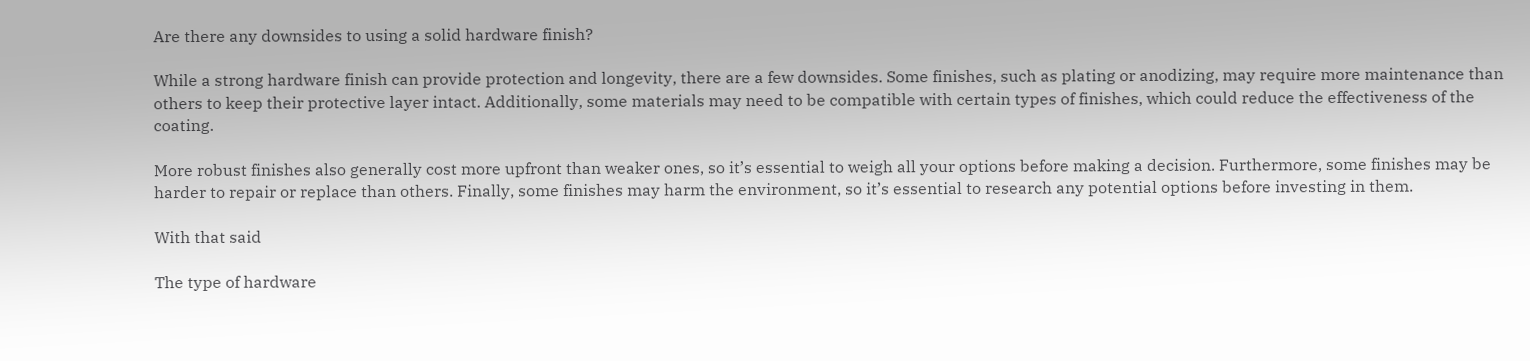Are there any downsides to using a solid hardware finish?

While a strong hardware finish can provide protection and longevity, there are a few downsides. Some finishes, such as plating or anodizing, may require more maintenance than others to keep their protective layer intact. Additionally, some materials may need to be compatible with certain types of finishes, which could reduce the effectiveness of the coating.

More robust finishes also generally cost more upfront than weaker ones, so it’s essential to weigh all your options before making a decision. Furthermore, some finishes may be harder to repair or replace than others. Finally, some finishes may harm the environment, so it’s essential to research any potential options before investing in them.

With that said

The type of hardware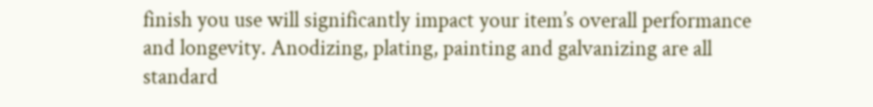finish you use will significantly impact your item’s overall performance and longevity. Anodizing, plating, painting and galvanizing are all standard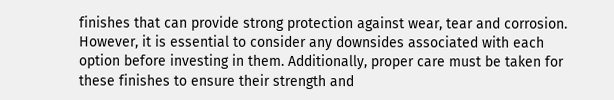finishes that can provide strong protection against wear, tear and corrosion. However, it is essential to consider any downsides associated with each option before investing in them. Additionally, proper care must be taken for these finishes to ensure their strength and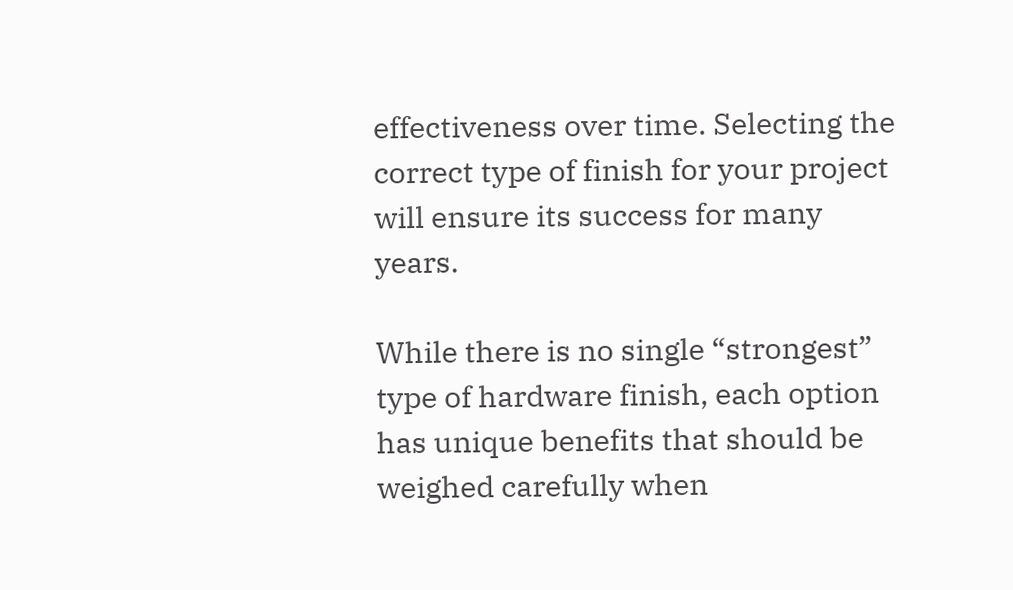effectiveness over time. Selecting the correct type of finish for your project will ensure its success for many years.

While there is no single “strongest” type of hardware finish, each option has unique benefits that should be weighed carefully when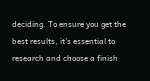deciding. To ensure you get the best results, it’s essential to research and choose a finish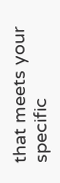that meets your specific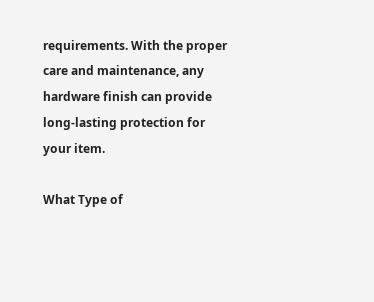requirements. With the proper care and maintenance, any hardware finish can provide long-lasting protection for your item.

What Type of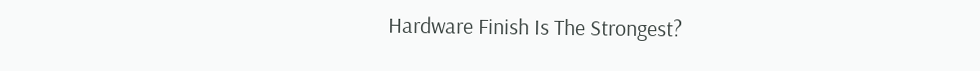Hardware Finish Is The Strongest?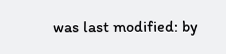was last modified: by